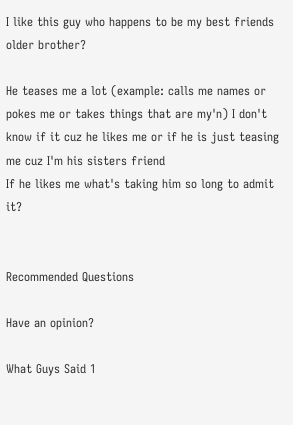I like this guy who happens to be my best friends older brother?

He teases me a lot (example: calls me names or pokes me or takes things that are my'n) I don't know if it cuz he likes me or if he is just teasing me cuz I'm his sisters friend
If he likes me what's taking him so long to admit it?


Recommended Questions

Have an opinion?

What Guys Said 1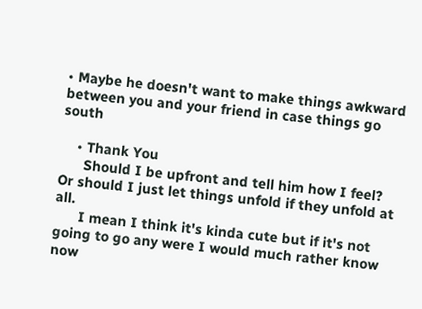• Maybe he doesn't want to make things awkward between you and your friend in case things go south

    • Thank You
      Should I be upfront and tell him how I feel? Or should I just let things unfold if they unfold at all.
      I mean I think it's kinda cute but if it's not going to go any were I would much rather know now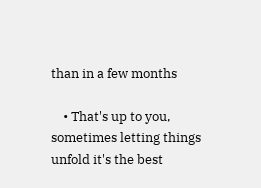than in a few months

    • That's up to you, sometimes letting things unfold it's the best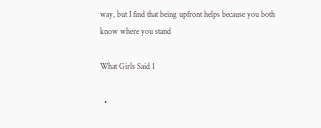way, but I find that being upfront helps because you both know where you stand

What Girls Said 1

  •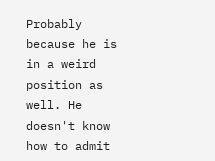Probably because he is in a weird position as well. He doesn't know how to admit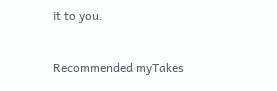it to you.


Recommended myTakes